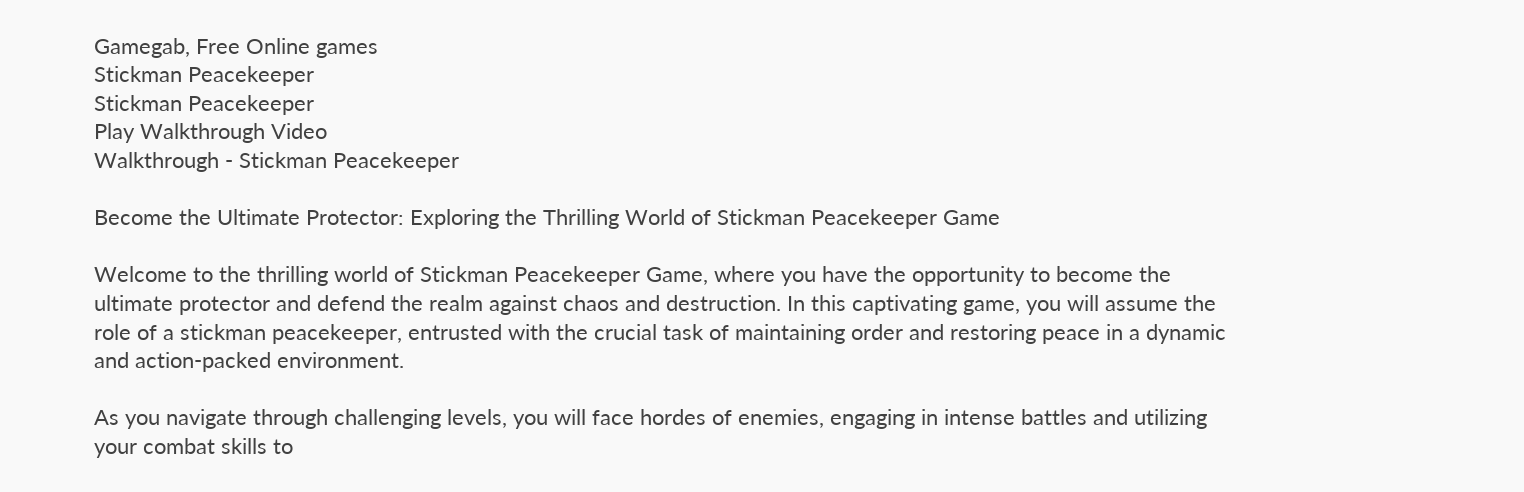Gamegab, Free Online games
Stickman Peacekeeper
Stickman Peacekeeper
Play Walkthrough Video
Walkthrough - Stickman Peacekeeper

Become the Ultimate Protector: Exploring the Thrilling World of Stickman Peacekeeper Game

Welcome to the thrilling world of Stickman Peacekeeper Game, where you have the opportunity to become the ultimate protector and defend the realm against chaos and destruction. In this captivating game, you will assume the role of a stickman peacekeeper, entrusted with the crucial task of maintaining order and restoring peace in a dynamic and action-packed environment.

As you navigate through challenging levels, you will face hordes of enemies, engaging in intense battles and utilizing your combat skills to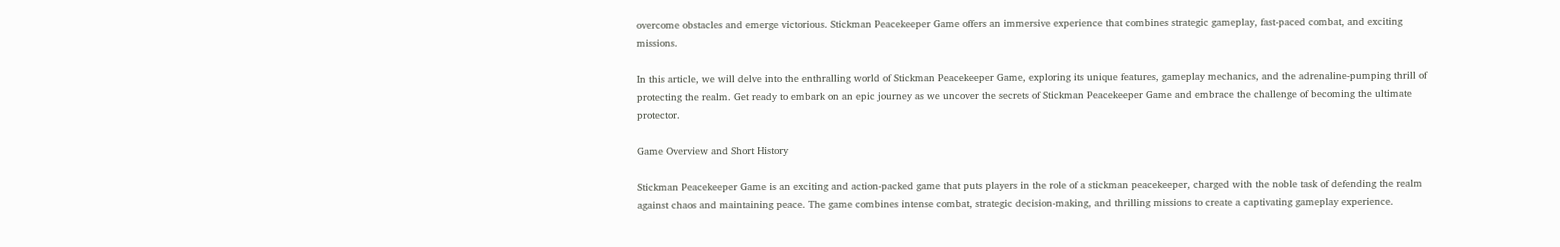overcome obstacles and emerge victorious. Stickman Peacekeeper Game offers an immersive experience that combines strategic gameplay, fast-paced combat, and exciting missions.

In this article, we will delve into the enthralling world of Stickman Peacekeeper Game, exploring its unique features, gameplay mechanics, and the adrenaline-pumping thrill of protecting the realm. Get ready to embark on an epic journey as we uncover the secrets of Stickman Peacekeeper Game and embrace the challenge of becoming the ultimate protector.

Game Overview and Short History

Stickman Peacekeeper Game is an exciting and action-packed game that puts players in the role of a stickman peacekeeper, charged with the noble task of defending the realm against chaos and maintaining peace. The game combines intense combat, strategic decision-making, and thrilling missions to create a captivating gameplay experience.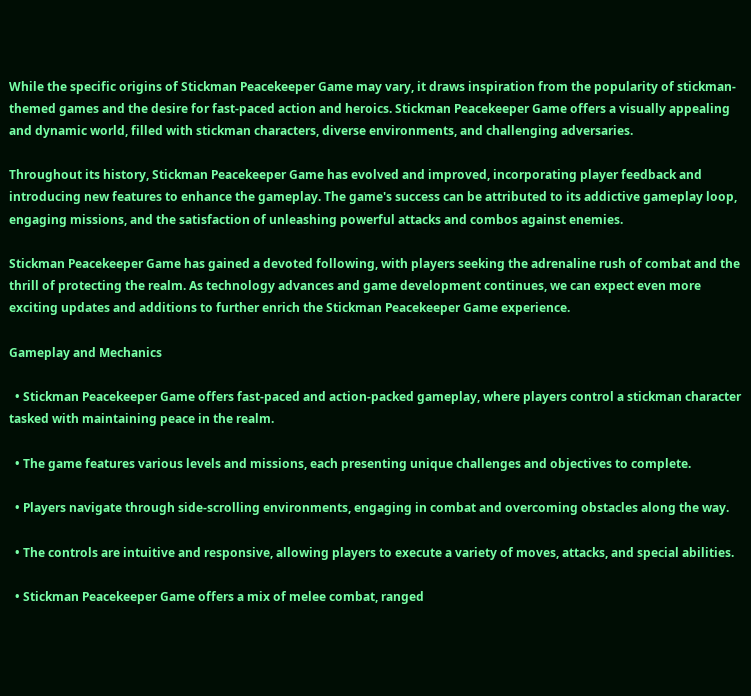While the specific origins of Stickman Peacekeeper Game may vary, it draws inspiration from the popularity of stickman-themed games and the desire for fast-paced action and heroics. Stickman Peacekeeper Game offers a visually appealing and dynamic world, filled with stickman characters, diverse environments, and challenging adversaries.

Throughout its history, Stickman Peacekeeper Game has evolved and improved, incorporating player feedback and introducing new features to enhance the gameplay. The game's success can be attributed to its addictive gameplay loop, engaging missions, and the satisfaction of unleashing powerful attacks and combos against enemies.

Stickman Peacekeeper Game has gained a devoted following, with players seeking the adrenaline rush of combat and the thrill of protecting the realm. As technology advances and game development continues, we can expect even more exciting updates and additions to further enrich the Stickman Peacekeeper Game experience.

Gameplay and Mechanics

  • Stickman Peacekeeper Game offers fast-paced and action-packed gameplay, where players control a stickman character tasked with maintaining peace in the realm.

  • The game features various levels and missions, each presenting unique challenges and objectives to complete.

  • Players navigate through side-scrolling environments, engaging in combat and overcoming obstacles along the way.

  • The controls are intuitive and responsive, allowing players to execute a variety of moves, attacks, and special abilities.

  • Stickman Peacekeeper Game offers a mix of melee combat, ranged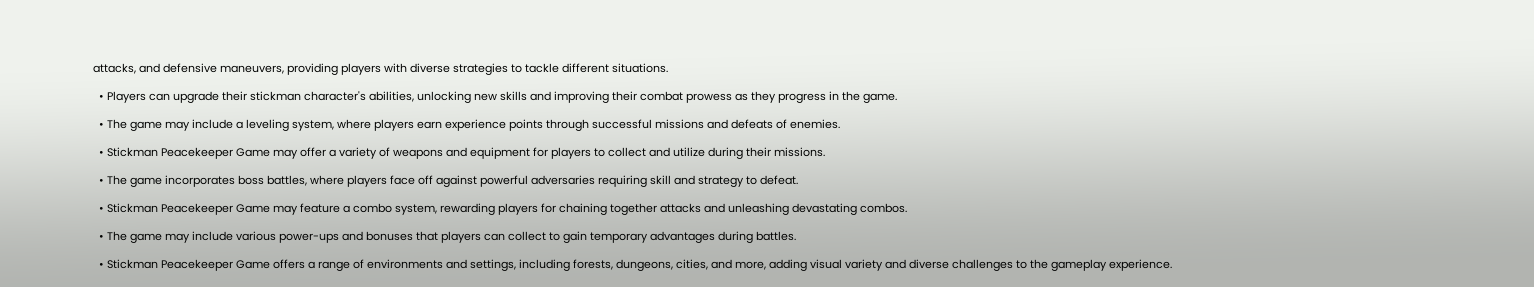attacks, and defensive maneuvers, providing players with diverse strategies to tackle different situations.

  • Players can upgrade their stickman character's abilities, unlocking new skills and improving their combat prowess as they progress in the game.

  • The game may include a leveling system, where players earn experience points through successful missions and defeats of enemies.

  • Stickman Peacekeeper Game may offer a variety of weapons and equipment for players to collect and utilize during their missions.

  • The game incorporates boss battles, where players face off against powerful adversaries requiring skill and strategy to defeat.

  • Stickman Peacekeeper Game may feature a combo system, rewarding players for chaining together attacks and unleashing devastating combos.

  • The game may include various power-ups and bonuses that players can collect to gain temporary advantages during battles.

  • Stickman Peacekeeper Game offers a range of environments and settings, including forests, dungeons, cities, and more, adding visual variety and diverse challenges to the gameplay experience.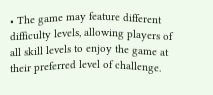• The game may feature different difficulty levels, allowing players of all skill levels to enjoy the game at their preferred level of challenge.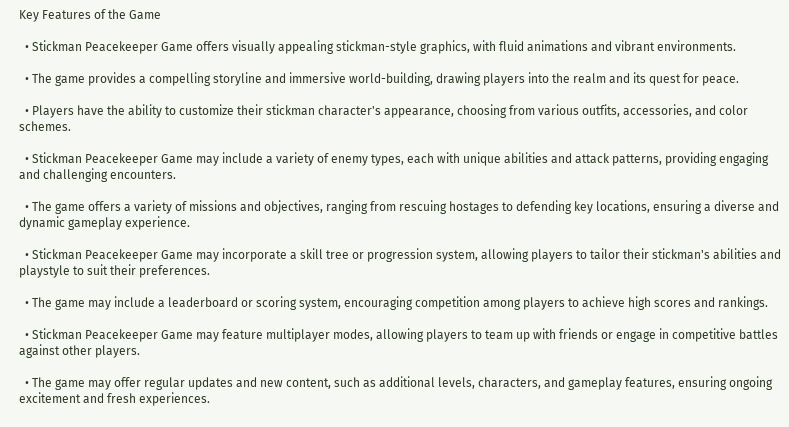Key Features of the Game

  • Stickman Peacekeeper Game offers visually appealing stickman-style graphics, with fluid animations and vibrant environments.

  • The game provides a compelling storyline and immersive world-building, drawing players into the realm and its quest for peace.

  • Players have the ability to customize their stickman character's appearance, choosing from various outfits, accessories, and color schemes.

  • Stickman Peacekeeper Game may include a variety of enemy types, each with unique abilities and attack patterns, providing engaging and challenging encounters.

  • The game offers a variety of missions and objectives, ranging from rescuing hostages to defending key locations, ensuring a diverse and dynamic gameplay experience.

  • Stickman Peacekeeper Game may incorporate a skill tree or progression system, allowing players to tailor their stickman's abilities and playstyle to suit their preferences.

  • The game may include a leaderboard or scoring system, encouraging competition among players to achieve high scores and rankings.

  • Stickman Peacekeeper Game may feature multiplayer modes, allowing players to team up with friends or engage in competitive battles against other players.

  • The game may offer regular updates and new content, such as additional levels, characters, and gameplay features, ensuring ongoing excitement and fresh experiences.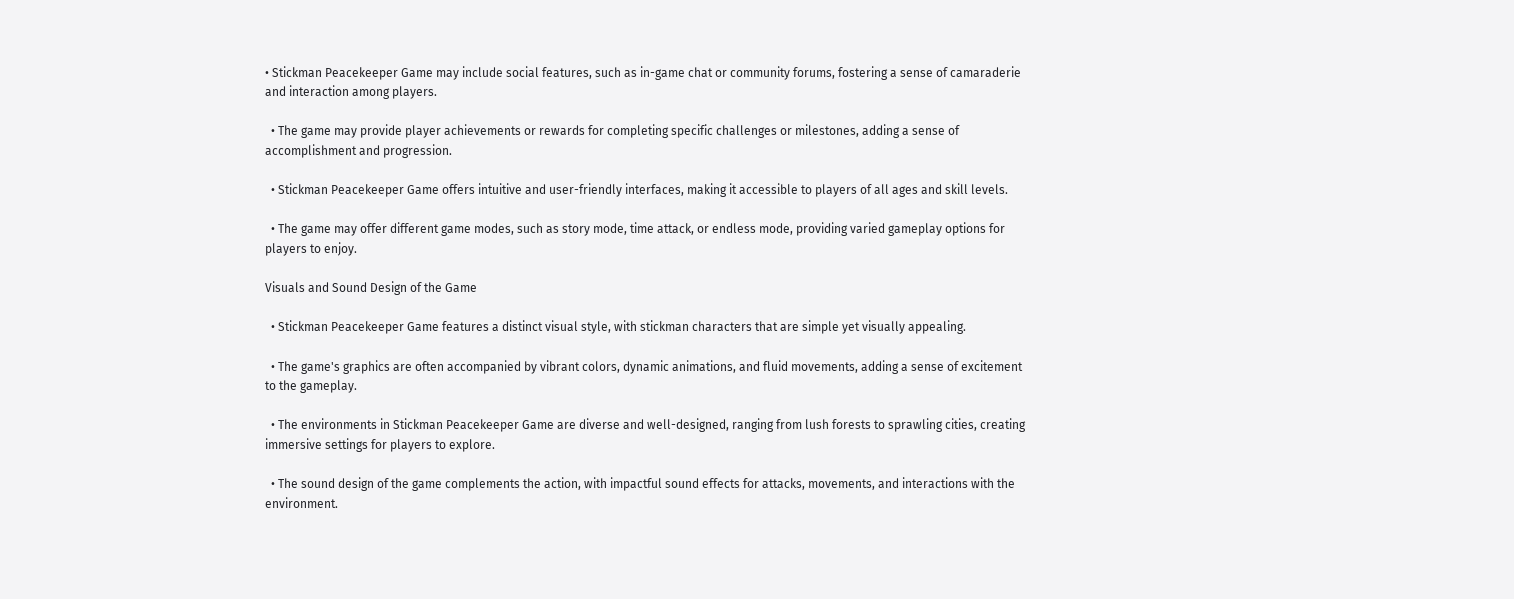• Stickman Peacekeeper Game may include social features, such as in-game chat or community forums, fostering a sense of camaraderie and interaction among players.

  • The game may provide player achievements or rewards for completing specific challenges or milestones, adding a sense of accomplishment and progression.

  • Stickman Peacekeeper Game offers intuitive and user-friendly interfaces, making it accessible to players of all ages and skill levels.

  • The game may offer different game modes, such as story mode, time attack, or endless mode, providing varied gameplay options for players to enjoy.

Visuals and Sound Design of the Game

  • Stickman Peacekeeper Game features a distinct visual style, with stickman characters that are simple yet visually appealing.

  • The game's graphics are often accompanied by vibrant colors, dynamic animations, and fluid movements, adding a sense of excitement to the gameplay.

  • The environments in Stickman Peacekeeper Game are diverse and well-designed, ranging from lush forests to sprawling cities, creating immersive settings for players to explore.

  • The sound design of the game complements the action, with impactful sound effects for attacks, movements, and interactions with the environment.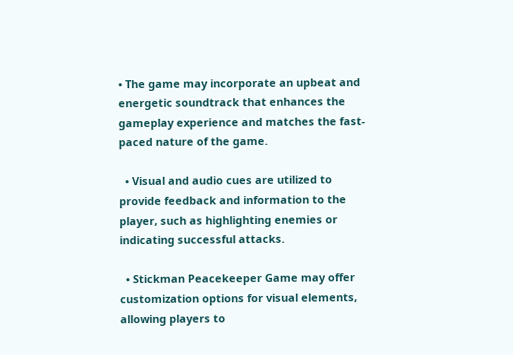• The game may incorporate an upbeat and energetic soundtrack that enhances the gameplay experience and matches the fast-paced nature of the game.

  • Visual and audio cues are utilized to provide feedback and information to the player, such as highlighting enemies or indicating successful attacks.

  • Stickman Peacekeeper Game may offer customization options for visual elements, allowing players to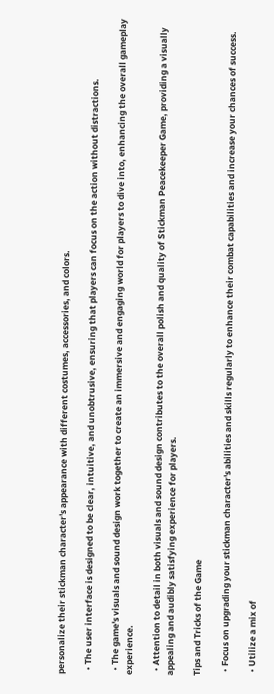personalize their stickman character's appearance with different costumes, accessories, and colors.

  • The user interface is designed to be clear, intuitive, and unobtrusive, ensuring that players can focus on the action without distractions.

  • The game's visuals and sound design work together to create an immersive and engaging world for players to dive into, enhancing the overall gameplay experience.

  • Attention to detail in both visuals and sound design contributes to the overall polish and quality of Stickman Peacekeeper Game, providing a visually appealing and audibly satisfying experience for players.

Tips and Tricks of the Game

  • Focus on upgrading your stickman character's abilities and skills regularly to enhance their combat capabilities and increase your chances of success.

  • Utilize a mix of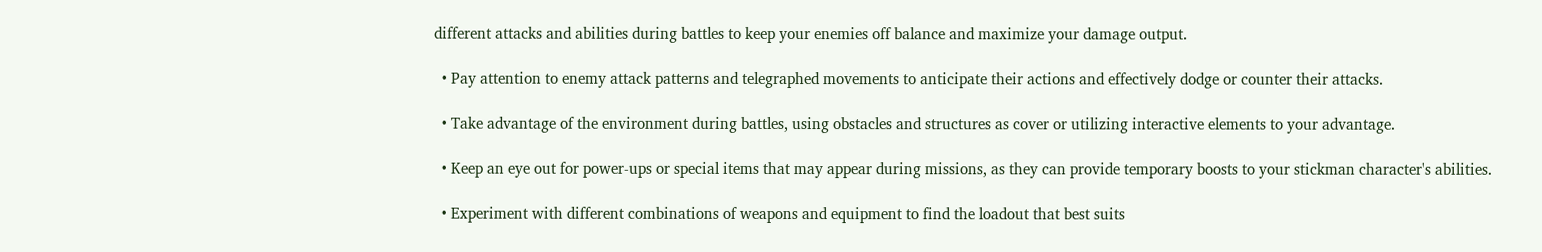different attacks and abilities during battles to keep your enemies off balance and maximize your damage output.

  • Pay attention to enemy attack patterns and telegraphed movements to anticipate their actions and effectively dodge or counter their attacks.

  • Take advantage of the environment during battles, using obstacles and structures as cover or utilizing interactive elements to your advantage.

  • Keep an eye out for power-ups or special items that may appear during missions, as they can provide temporary boosts to your stickman character's abilities.

  • Experiment with different combinations of weapons and equipment to find the loadout that best suits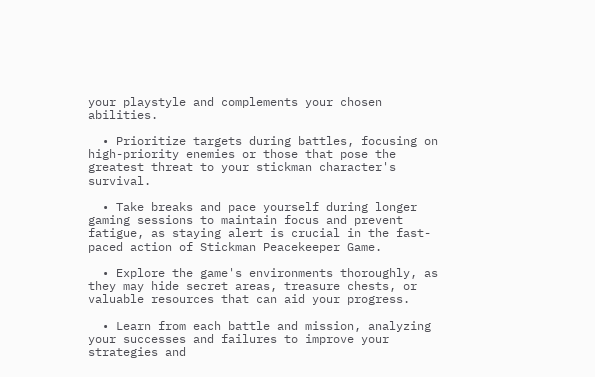your playstyle and complements your chosen abilities.

  • Prioritize targets during battles, focusing on high-priority enemies or those that pose the greatest threat to your stickman character's survival.

  • Take breaks and pace yourself during longer gaming sessions to maintain focus and prevent fatigue, as staying alert is crucial in the fast-paced action of Stickman Peacekeeper Game.

  • Explore the game's environments thoroughly, as they may hide secret areas, treasure chests, or valuable resources that can aid your progress.

  • Learn from each battle and mission, analyzing your successes and failures to improve your strategies and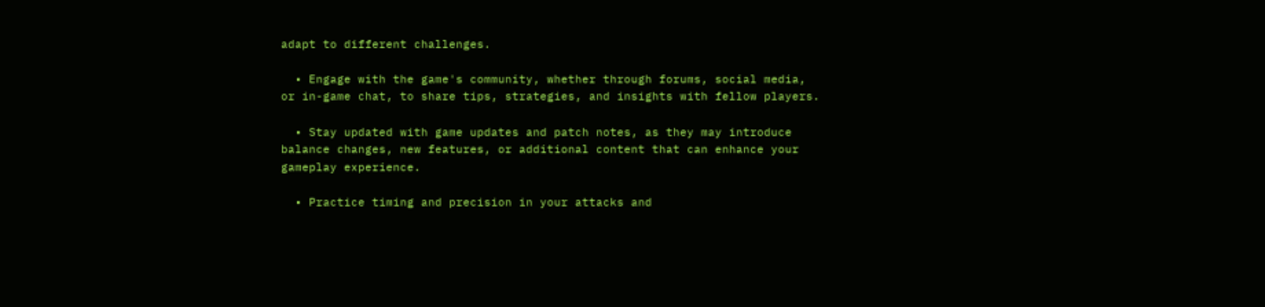adapt to different challenges.

  • Engage with the game's community, whether through forums, social media, or in-game chat, to share tips, strategies, and insights with fellow players.

  • Stay updated with game updates and patch notes, as they may introduce balance changes, new features, or additional content that can enhance your gameplay experience.

  • Practice timing and precision in your attacks and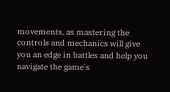movements, as mastering the controls and mechanics will give you an edge in battles and help you navigate the game's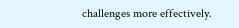challenges more effectively.